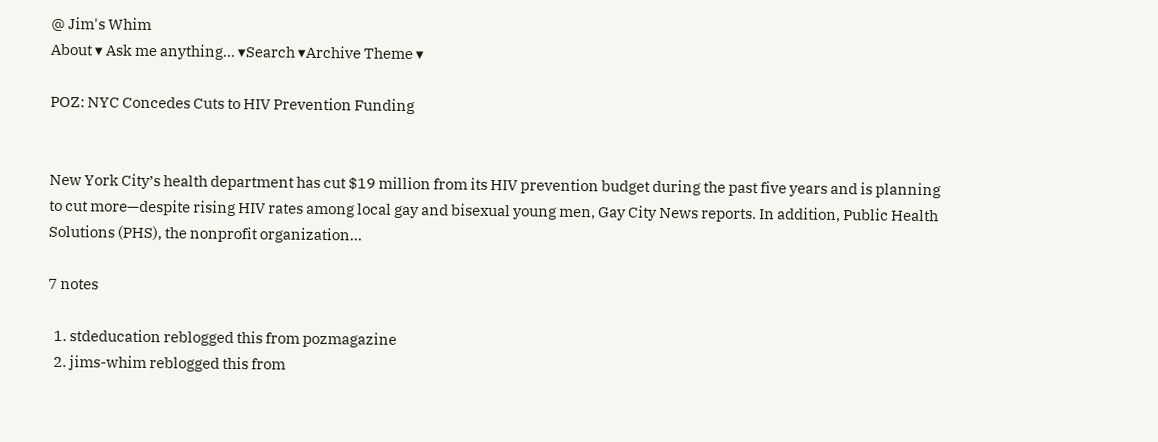@ Jim's Whim
About ▾ Ask me anything... ▾Search ▾Archive Theme ▾

POZ: NYC Concedes Cuts to HIV Prevention Funding


New York City’s health department has cut $19 million from its HIV prevention budget during the past five years and is planning to cut more—despite rising HIV rates among local gay and bisexual young men, Gay City News reports. In addition, Public Health Solutions (PHS), the nonprofit organization…

7 notes

  1. stdeducation reblogged this from pozmagazine
  2. jims-whim reblogged this from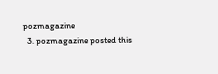pozmagazine
  3. pozmagazine posted this